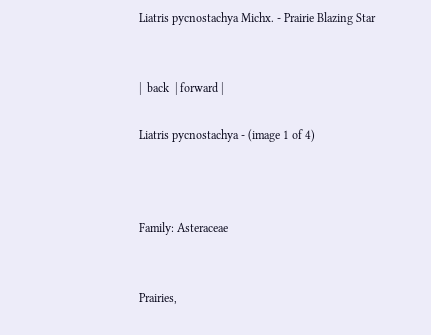Liatris pycnostachya Michx. - Prairie Blazing Star


|  back  | forward |

Liatris pycnostachya - (image 1 of 4)



Family: Asteraceae


Prairies,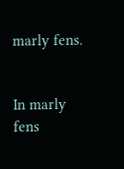marly fens.


In marly fens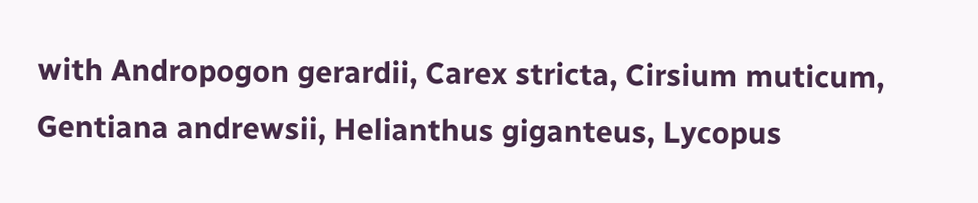with Andropogon gerardii, Carex stricta, Cirsium muticum, Gentiana andrewsii, Helianthus giganteus, Lycopus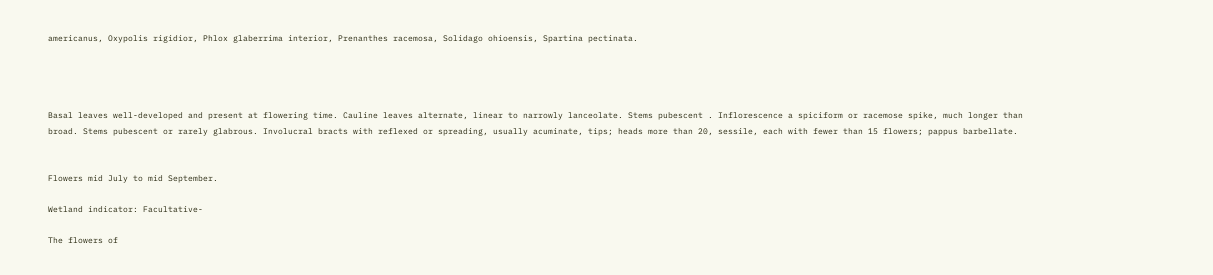americanus, Oxypolis rigidior, Phlox glaberrima interior, Prenanthes racemosa, Solidago ohioensis, Spartina pectinata.




Basal leaves well-developed and present at flowering time. Cauline leaves alternate, linear to narrowly lanceolate. Stems pubescent . Inflorescence a spiciform or racemose spike, much longer than broad. Stems pubescent or rarely glabrous. Involucral bracts with reflexed or spreading, usually acuminate, tips; heads more than 20, sessile, each with fewer than 15 flowers; pappus barbellate.


Flowers mid July to mid September.

Wetland indicator: Facultative-

The flowers of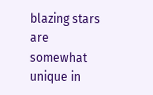blazing stars are somewhat unique in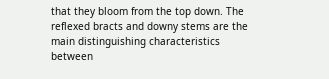that they bloom from the top down. The reflexed bracts and downy stems are the main distinguishing characteristics between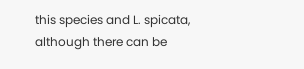this species and L. spicata, although there can be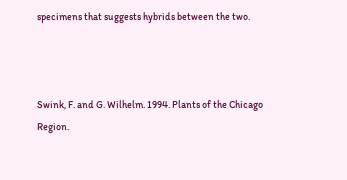specimens that suggests hybrids between the two.



Swink, F. and G. Wilhelm. 1994. Plants of the Chicago Region.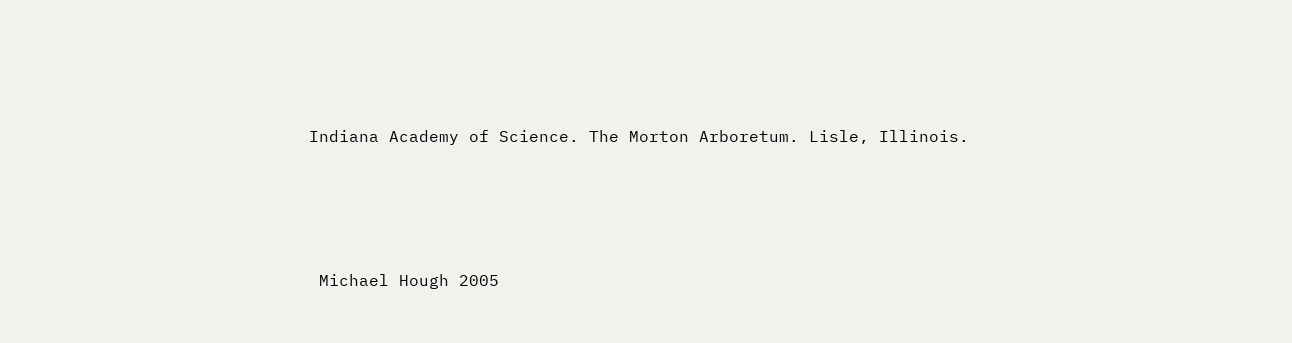Indiana Academy of Science. The Morton Arboretum. Lisle, Illinois.




 Michael Hough 2005